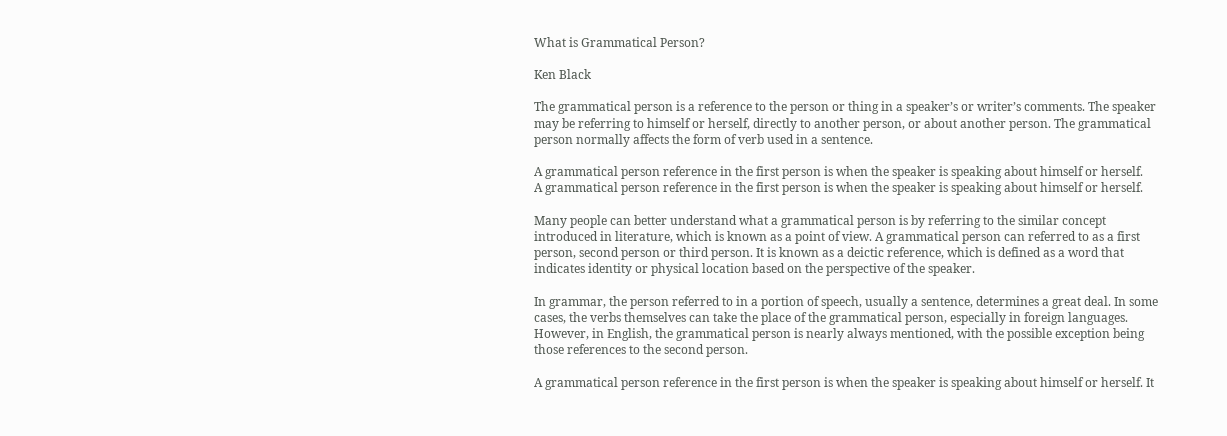What is Grammatical Person?

Ken Black

The grammatical person is a reference to the person or thing in a speaker’s or writer’s comments. The speaker may be referring to himself or herself, directly to another person, or about another person. The grammatical person normally affects the form of verb used in a sentence.

A grammatical person reference in the first person is when the speaker is speaking about himself or herself.
A grammatical person reference in the first person is when the speaker is speaking about himself or herself.

Many people can better understand what a grammatical person is by referring to the similar concept introduced in literature, which is known as a point of view. A grammatical person can referred to as a first person, second person or third person. It is known as a deictic reference, which is defined as a word that indicates identity or physical location based on the perspective of the speaker.

In grammar, the person referred to in a portion of speech, usually a sentence, determines a great deal. In some cases, the verbs themselves can take the place of the grammatical person, especially in foreign languages. However, in English, the grammatical person is nearly always mentioned, with the possible exception being those references to the second person.

A grammatical person reference in the first person is when the speaker is speaking about himself or herself. It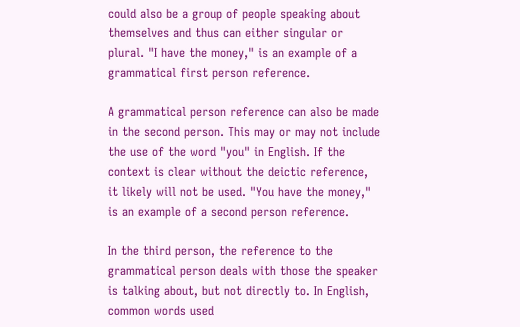could also be a group of people speaking about themselves and thus can either singular or plural. "I have the money," is an example of a grammatical first person reference.

A grammatical person reference can also be made in the second person. This may or may not include the use of the word "you" in English. If the context is clear without the deictic reference, it likely will not be used. "You have the money," is an example of a second person reference.

In the third person, the reference to the grammatical person deals with those the speaker is talking about, but not directly to. In English, common words used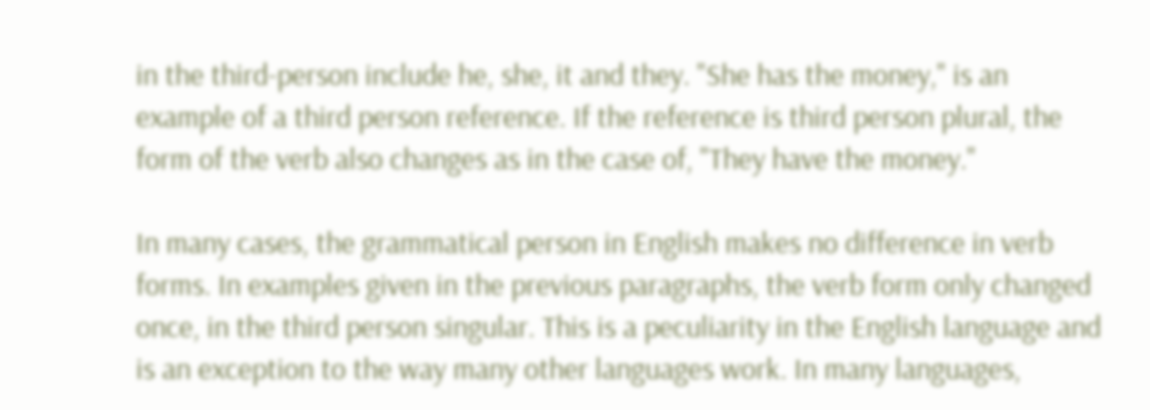in the third-person include he, she, it and they. "She has the money," is an example of a third person reference. If the reference is third person plural, the form of the verb also changes as in the case of, "They have the money."

In many cases, the grammatical person in English makes no difference in verb forms. In examples given in the previous paragraphs, the verb form only changed once, in the third person singular. This is a peculiarity in the English language and is an exception to the way many other languages work. In many languages,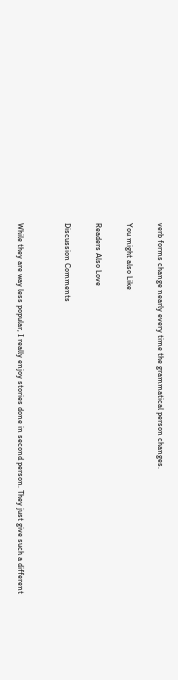verb forms change nearly every time the grammatical person changes.

You might also Like

Readers Also Love

Discussion Comments


While they are way less popular, I really enjoy stories done in second person. They just give such a different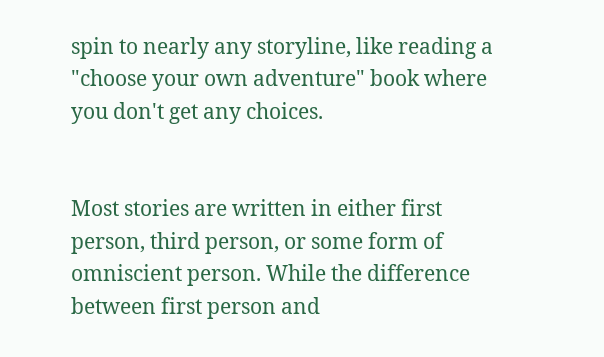spin to nearly any storyline, like reading a "choose your own adventure" book where you don't get any choices.


Most stories are written in either first person, third person, or some form of omniscient person. While the difference between first person and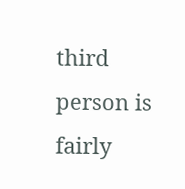third person is fairly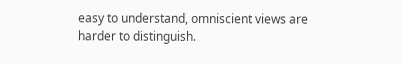easy to understand, omniscient views are harder to distinguish.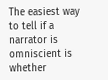The easiest way to tell if a narrator is omniscient is whether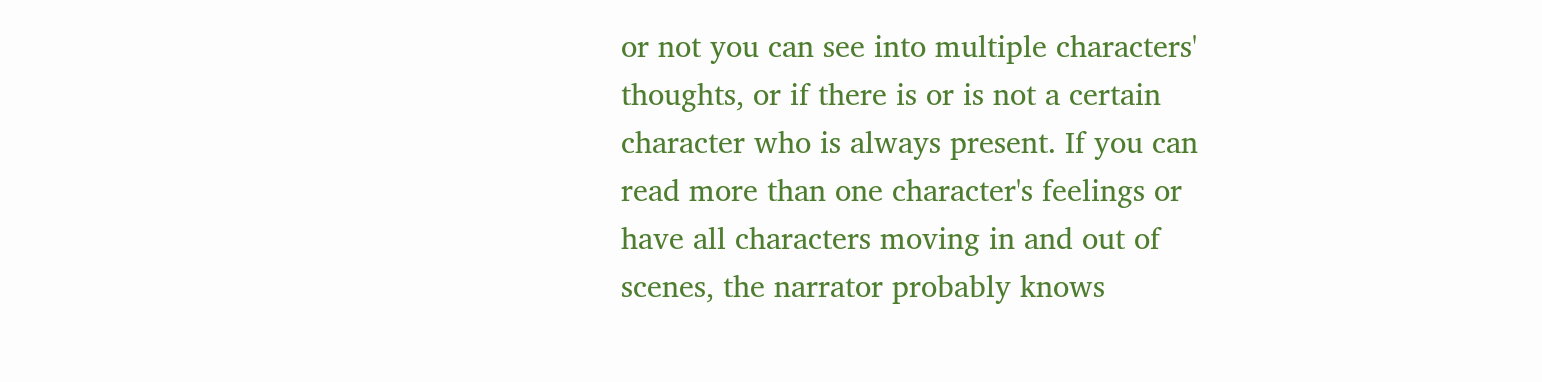or not you can see into multiple characters' thoughts, or if there is or is not a certain character who is always present. If you can read more than one character's feelings or have all characters moving in and out of scenes, the narrator probably knows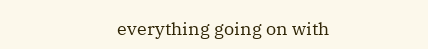everything going on with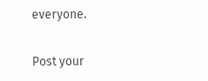everyone.

Post your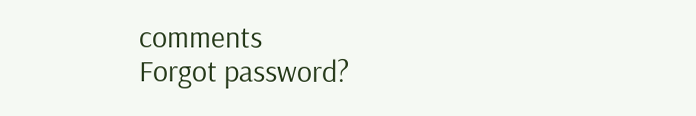comments
Forgot password?